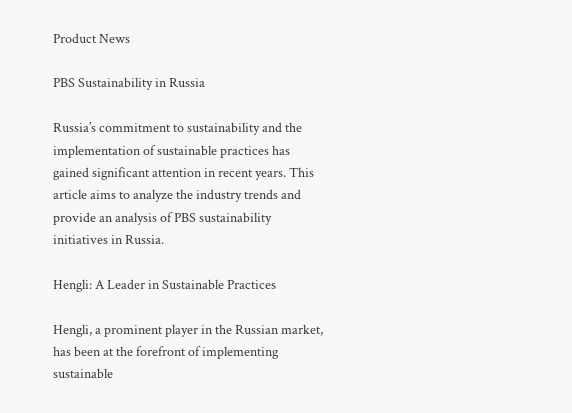Product News

PBS Sustainability in Russia

Russia’s commitment to sustainability and the implementation of sustainable practices has gained significant attention in recent years. This article aims to analyze the industry trends and provide an analysis of PBS sustainability initiatives in Russia.

Hengli: A Leader in Sustainable Practices

Hengli, a prominent player in the Russian market, has been at the forefront of implementing sustainable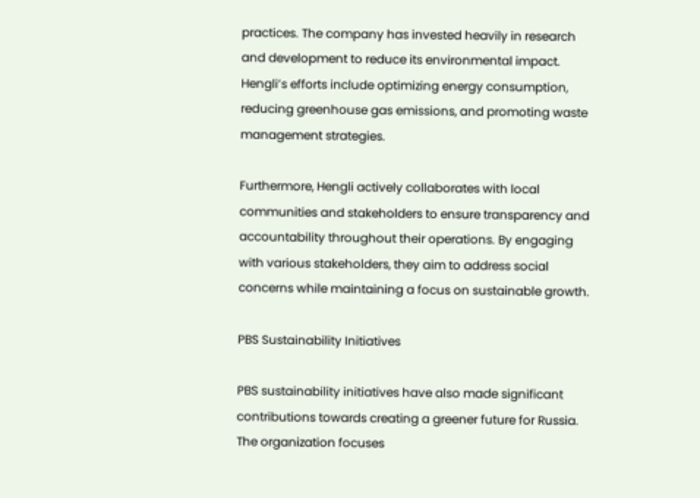practices. The company has invested heavily in research and development to reduce its environmental impact. Hengli’s efforts include optimizing energy consumption, reducing greenhouse gas emissions, and promoting waste management strategies.

Furthermore, Hengli actively collaborates with local communities and stakeholders to ensure transparency and accountability throughout their operations. By engaging with various stakeholders, they aim to address social concerns while maintaining a focus on sustainable growth.

PBS Sustainability Initiatives

PBS sustainability initiatives have also made significant contributions towards creating a greener future for Russia. The organization focuses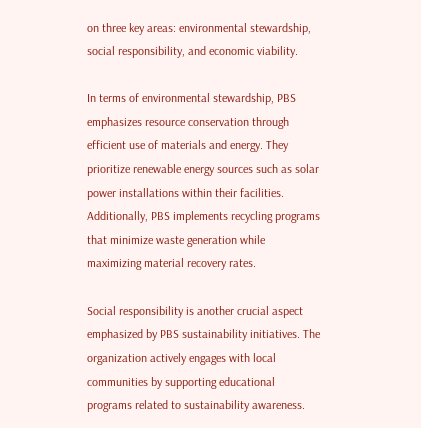on three key areas: environmental stewardship, social responsibility, and economic viability.

In terms of environmental stewardship, PBS emphasizes resource conservation through efficient use of materials and energy. They prioritize renewable energy sources such as solar power installations within their facilities. Additionally, PBS implements recycling programs that minimize waste generation while maximizing material recovery rates.

Social responsibility is another crucial aspect emphasized by PBS sustainability initiatives. The organization actively engages with local communities by supporting educational programs related to sustainability awareness.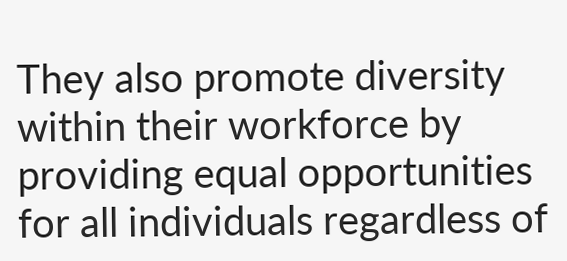They also promote diversity within their workforce by providing equal opportunities for all individuals regardless of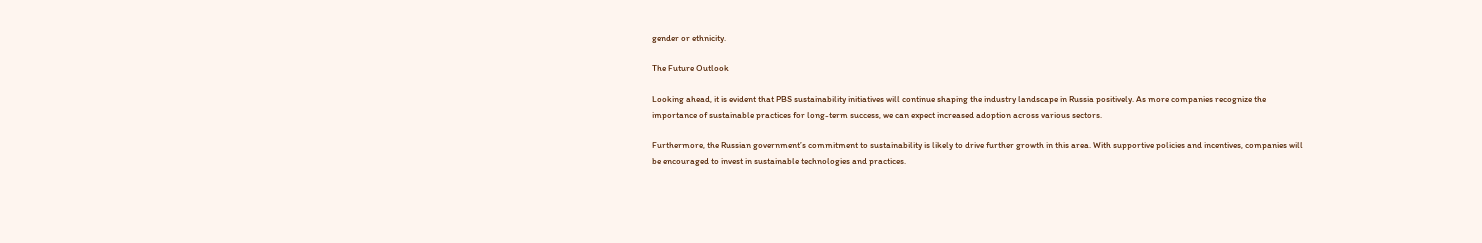gender or ethnicity.

The Future Outlook

Looking ahead, it is evident that PBS sustainability initiatives will continue shaping the industry landscape in Russia positively. As more companies recognize the importance of sustainable practices for long-term success, we can expect increased adoption across various sectors.

Furthermore, the Russian government’s commitment to sustainability is likely to drive further growth in this area. With supportive policies and incentives, companies will be encouraged to invest in sustainable technologies and practices.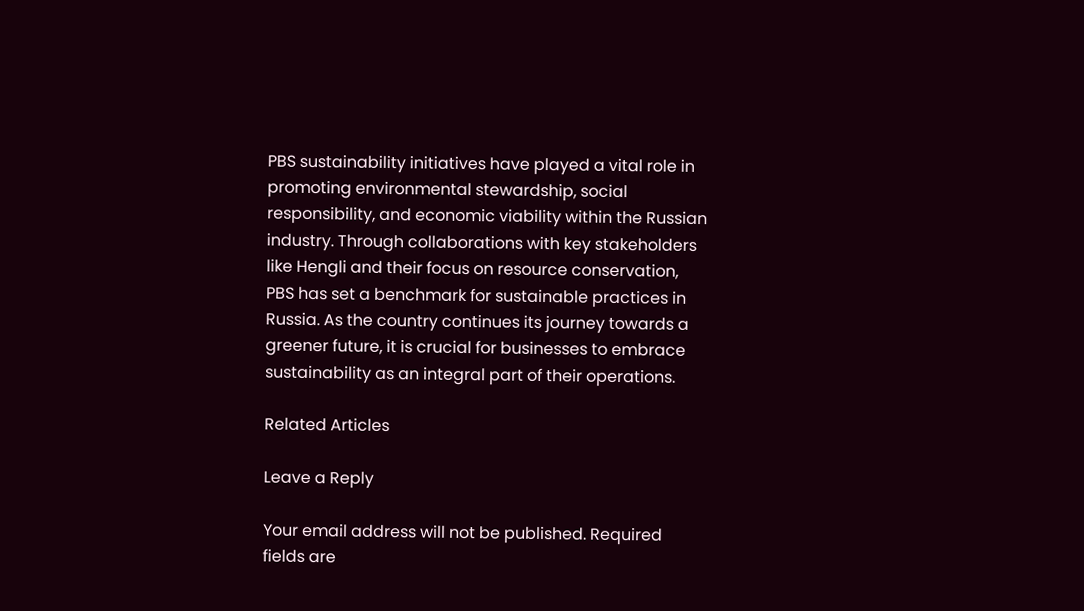PBS sustainability initiatives have played a vital role in promoting environmental stewardship, social responsibility, and economic viability within the Russian industry. Through collaborations with key stakeholders like Hengli and their focus on resource conservation, PBS has set a benchmark for sustainable practices in Russia. As the country continues its journey towards a greener future, it is crucial for businesses to embrace sustainability as an integral part of their operations.

Related Articles

Leave a Reply

Your email address will not be published. Required fields are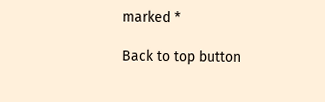marked *

Back to top button